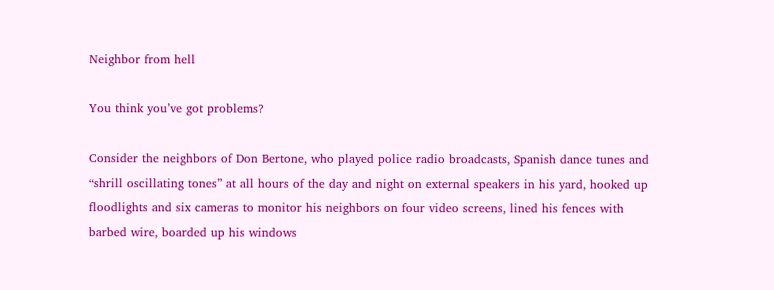Neighbor from hell

You think you’ve got problems?

Consider the neighbors of Don Bertone, who played police radio broadcasts, Spanish dance tunes and “shrill oscillating tones” at all hours of the day and night on external speakers in his yard, hooked up floodlights and six cameras to monitor his neighbors on four video screens, lined his fences with barbed wire, boarded up his windows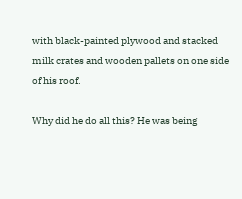with black-painted plywood and stacked milk crates and wooden pallets on one side of his roof.

Why did he do all this? He was being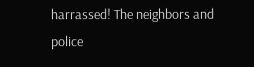harrassed! The neighbors and police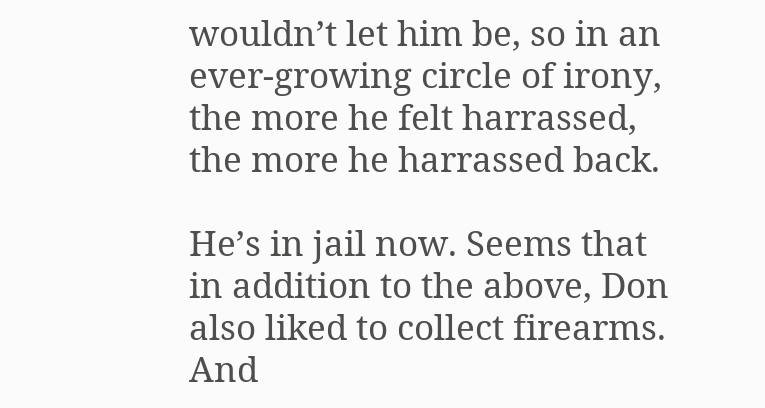wouldn’t let him be, so in an ever-growing circle of irony, the more he felt harrassed, the more he harrassed back.

He’s in jail now. Seems that in addition to the above, Don also liked to collect firearms. And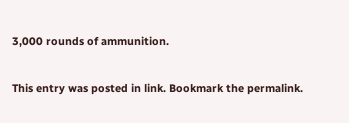3,000 rounds of ammunition.

This entry was posted in link. Bookmark the permalink.